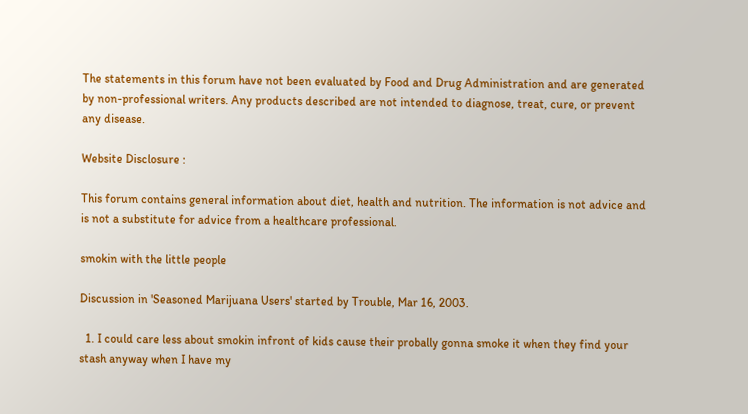The statements in this forum have not been evaluated by Food and Drug Administration and are generated by non-professional writers. Any products described are not intended to diagnose, treat, cure, or prevent any disease.

Website Disclosure :

This forum contains general information about diet, health and nutrition. The information is not advice and is not a substitute for advice from a healthcare professional.

smokin with the little people

Discussion in 'Seasoned Marijuana Users' started by Trouble, Mar 16, 2003.

  1. I could care less about smokin infront of kids cause their probally gonna smoke it when they find your stash anyway when I have my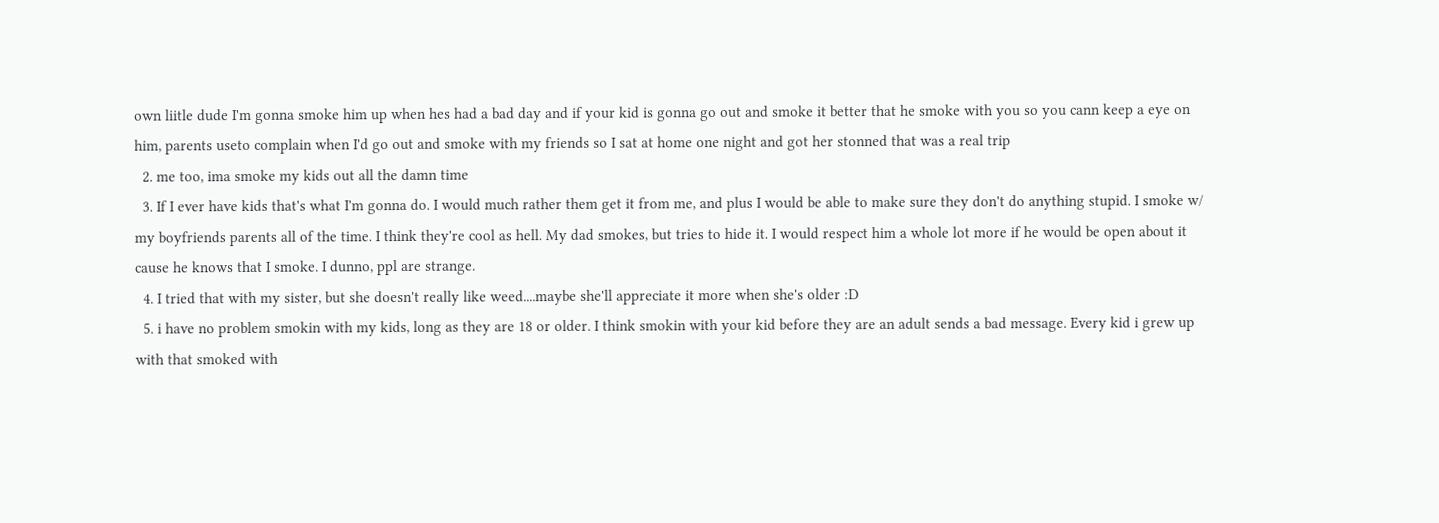own liitle dude I'm gonna smoke him up when hes had a bad day and if your kid is gonna go out and smoke it better that he smoke with you so you cann keep a eye on him, parents useto complain when I'd go out and smoke with my friends so I sat at home one night and got her stonned that was a real trip
  2. me too, ima smoke my kids out all the damn time
  3. If I ever have kids that's what I'm gonna do. I would much rather them get it from me, and plus I would be able to make sure they don't do anything stupid. I smoke w/ my boyfriends parents all of the time. I think they're cool as hell. My dad smokes, but tries to hide it. I would respect him a whole lot more if he would be open about it cause he knows that I smoke. I dunno, ppl are strange.
  4. I tried that with my sister, but she doesn't really like weed....maybe she'll appreciate it more when she's older :D
  5. i have no problem smokin with my kids, long as they are 18 or older. I think smokin with your kid before they are an adult sends a bad message. Every kid i grew up with that smoked with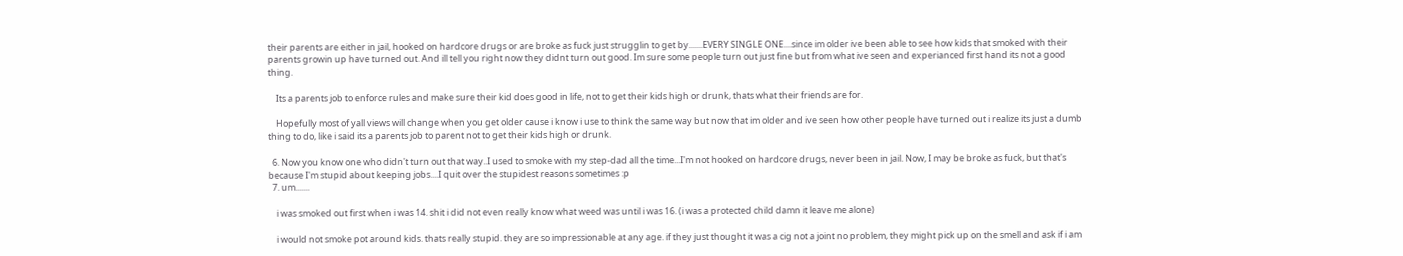their parents are either in jail, hooked on hardcore drugs or are broke as fuck just strugglin to get by.......EVERY SINGLE ONE....since im older ive been able to see how kids that smoked with their parents growin up have turned out. And ill tell you right now they didnt turn out good. Im sure some people turn out just fine but from what ive seen and experianced first hand its not a good thing.

    Its a parents job to enforce rules and make sure their kid does good in life, not to get their kids high or drunk, thats what their friends are for.

    Hopefully most of yall views will change when you get older cause i know i use to think the same way but now that im older and ive seen how other people have turned out i realize its just a dumb thing to do, like i said its a parents job to parent not to get their kids high or drunk.

  6. Now you know one who didn't turn out that way..I used to smoke with my step-dad all the time...I'm not hooked on hardcore drugs, never been in jail. Now, I may be broke as fuck, but that's because I'm stupid about keeping jobs....I quit over the stupidest reasons sometimes :p
  7. um.......

    i was smoked out first when i was 14. shit i did not even really know what weed was until i was 16. (i was a protected child damn it leave me alone)

    i would not smoke pot around kids. thats really stupid. they are so impressionable at any age. if they just thought it was a cig not a joint no problem, they might pick up on the smell and ask if i am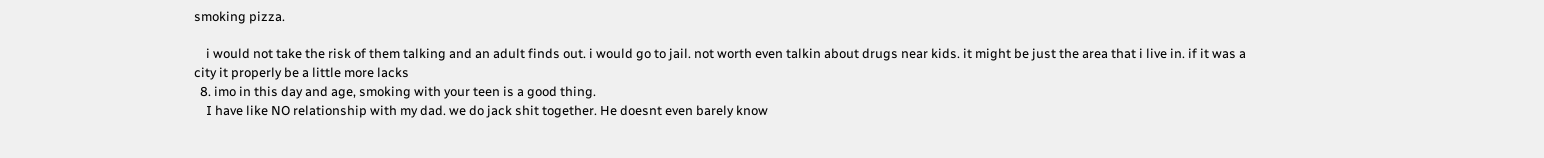smoking pizza.

    i would not take the risk of them talking and an adult finds out. i would go to jail. not worth even talkin about drugs near kids. it might be just the area that i live in. if it was a city it properly be a little more lacks
  8. imo in this day and age, smoking with your teen is a good thing.
    I have like NO relationship with my dad. we do jack shit together. He doesnt even barely know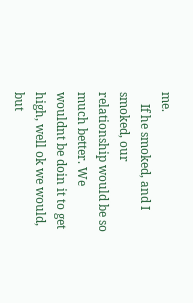me.
    If he smoked, and I smoked, our relationship would be so much better. We wouldnt be doin it to get high, well ok we would, but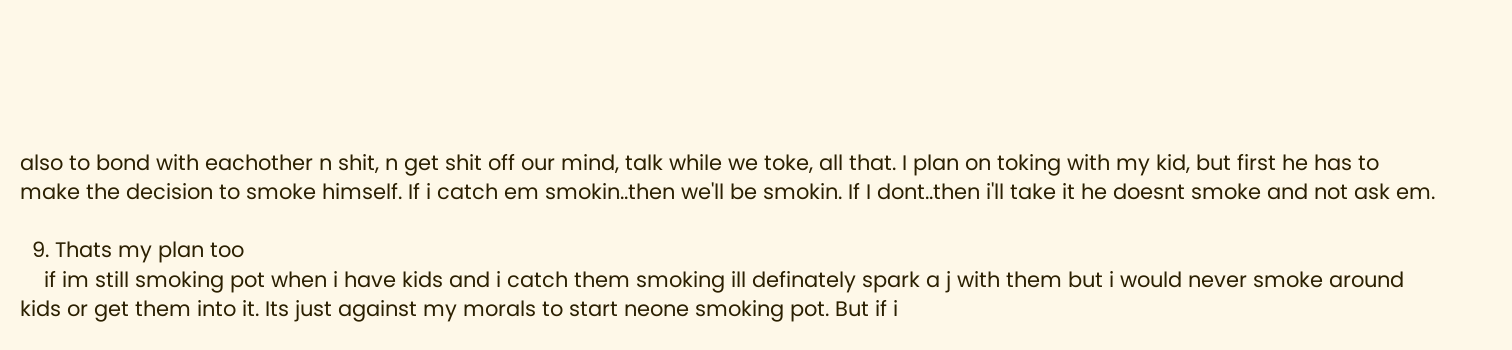also to bond with eachother n shit, n get shit off our mind, talk while we toke, all that. I plan on toking with my kid, but first he has to make the decision to smoke himself. If i catch em smokin..then we'll be smokin. If I dont..then i'll take it he doesnt smoke and not ask em.

  9. Thats my plan too
    if im still smoking pot when i have kids and i catch them smoking ill definately spark a j with them but i would never smoke around kids or get them into it. Its just against my morals to start neone smoking pot. But if i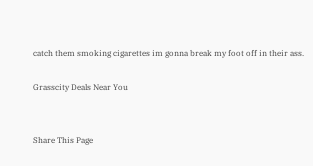catch them smoking cigarettes im gonna break my foot off in their ass.

Grasscity Deals Near You


Share This Page